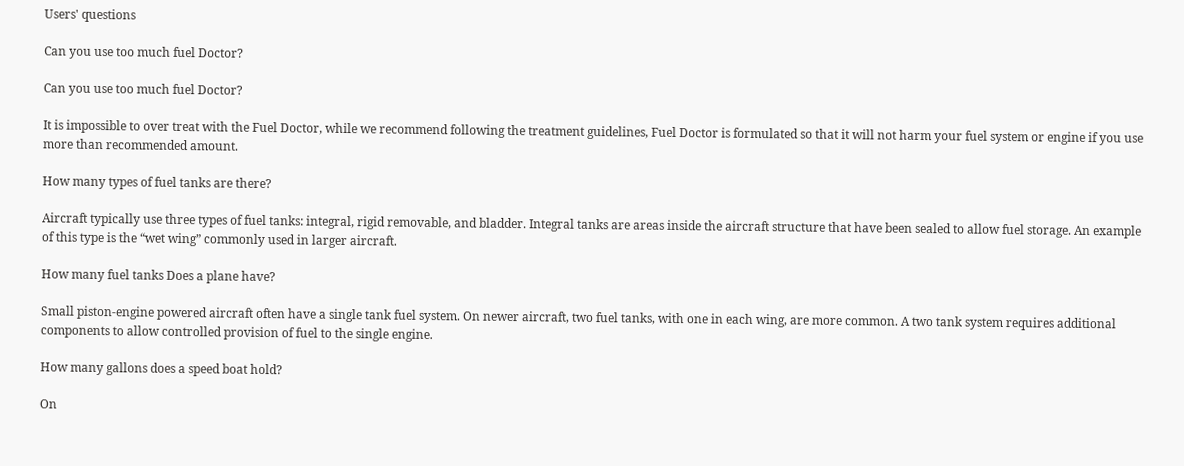Users' questions

Can you use too much fuel Doctor?

Can you use too much fuel Doctor?

It is impossible to over treat with the Fuel Doctor, while we recommend following the treatment guidelines, Fuel Doctor is formulated so that it will not harm your fuel system or engine if you use more than recommended amount.

How many types of fuel tanks are there?

Aircraft typically use three types of fuel tanks: integral, rigid removable, and bladder. Integral tanks are areas inside the aircraft structure that have been sealed to allow fuel storage. An example of this type is the “wet wing” commonly used in larger aircraft.

How many fuel tanks Does a plane have?

Small piston-engine powered aircraft often have a single tank fuel system. On newer aircraft, two fuel tanks, with one in each wing, are more common. A two tank system requires additional components to allow controlled provision of fuel to the single engine.

How many gallons does a speed boat hold?

On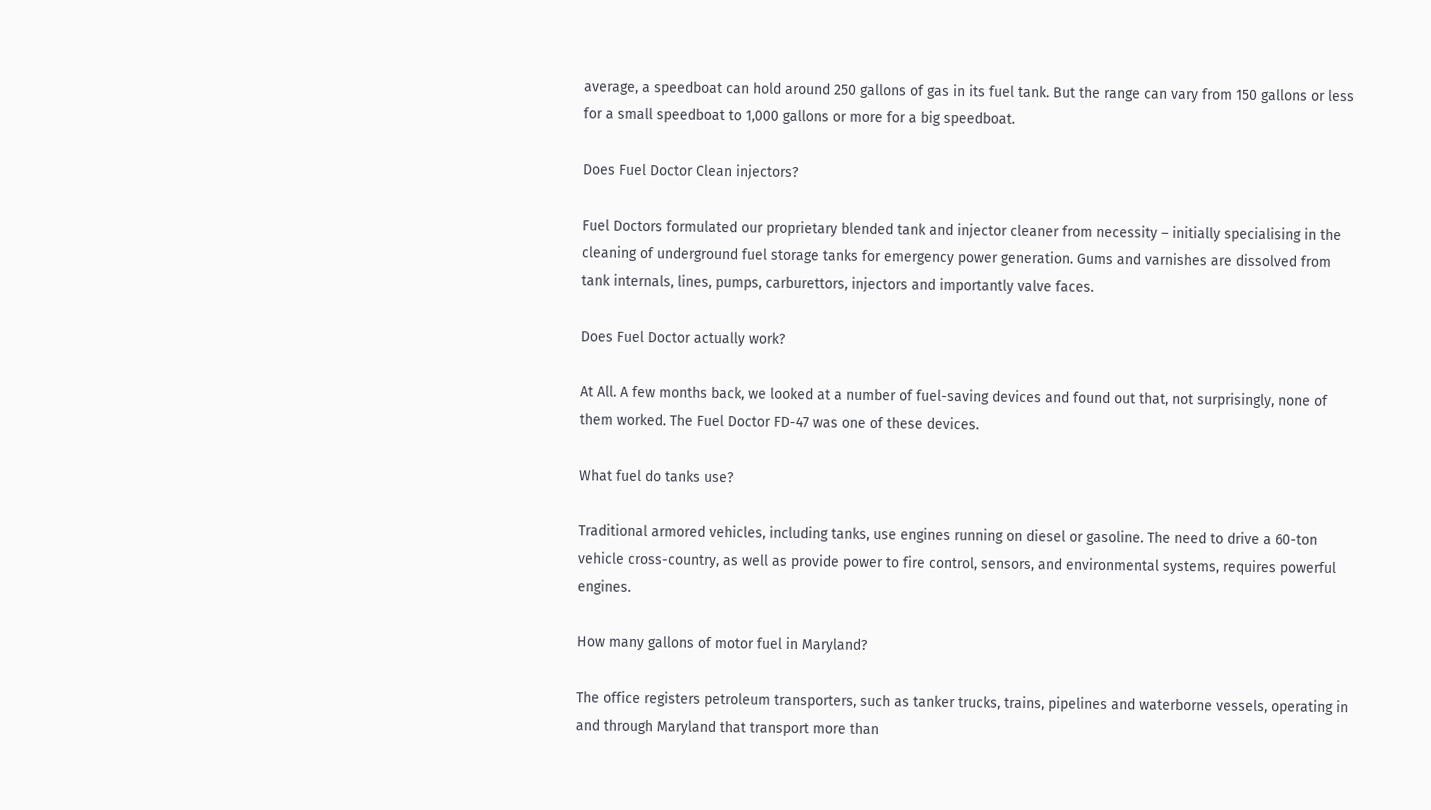average, a speedboat can hold around 250 gallons of gas in its fuel tank. But the range can vary from 150 gallons or less for a small speedboat to 1,000 gallons or more for a big speedboat.

Does Fuel Doctor Clean injectors?

Fuel Doctors formulated our proprietary blended tank and injector cleaner from necessity – initially specialising in the cleaning of underground fuel storage tanks for emergency power generation. Gums and varnishes are dissolved from tank internals, lines, pumps, carburettors, injectors and importantly valve faces.

Does Fuel Doctor actually work?

At All. A few months back, we looked at a number of fuel-saving devices and found out that, not surprisingly, none of them worked. The Fuel Doctor FD-47 was one of these devices.

What fuel do tanks use?

Traditional armored vehicles, including tanks, use engines running on diesel or gasoline. The need to drive a 60-ton vehicle cross-country, as well as provide power to fire control, sensors, and environmental systems, requires powerful engines.

How many gallons of motor fuel in Maryland?

The office registers petroleum transporters, such as tanker trucks, trains, pipelines and waterborne vessels, operating in and through Maryland that transport more than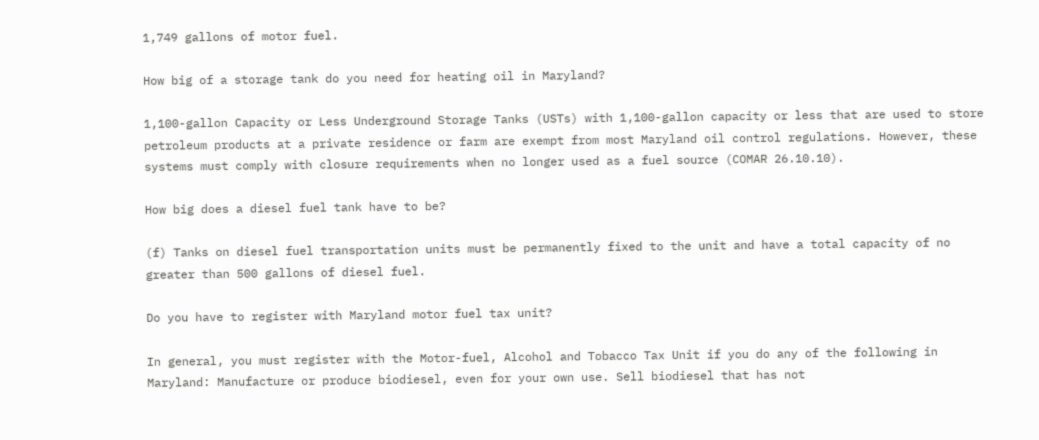1,749 gallons of motor fuel.

How big of a storage tank do you need for heating oil in Maryland?

1,100-gallon Capacity or Less Underground Storage Tanks (USTs) with 1,100-gallon capacity or less that are used to store petroleum products at a private residence or farm are exempt from most Maryland oil control regulations. However, these systems must comply with closure requirements when no longer used as a fuel source (COMAR 26.10.10).

How big does a diesel fuel tank have to be?

(f) Tanks on diesel fuel transportation units must be permanently fixed to the unit and have a total capacity of no greater than 500 gallons of diesel fuel.

Do you have to register with Maryland motor fuel tax unit?

In general, you must register with the Motor-fuel, Alcohol and Tobacco Tax Unit if you do any of the following in Maryland: Manufacture or produce biodiesel, even for your own use. Sell biodiesel that has not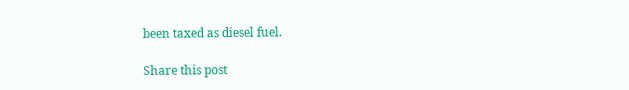been taxed as diesel fuel.

Share this post